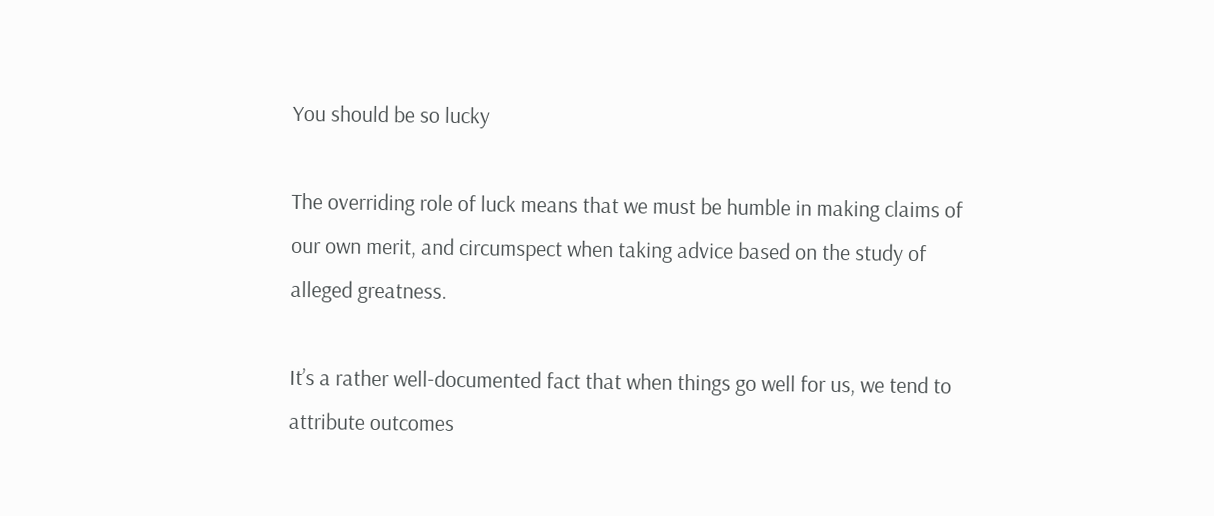You should be so lucky

The overriding role of luck means that we must be humble in making claims of our own merit, and circumspect when taking advice based on the study of alleged greatness.

It’s a rather well-documented fact that when things go well for us, we tend to attribute outcomes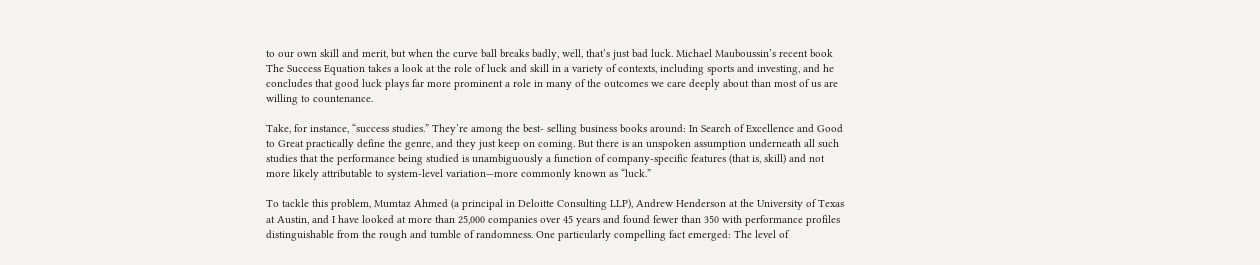to our own skill and merit, but when the curve ball breaks badly, well, that’s just bad luck. Michael Mauboussin’s recent book The Success Equation takes a look at the role of luck and skill in a variety of contexts, including sports and investing, and he concludes that good luck plays far more prominent a role in many of the outcomes we care deeply about than most of us are willing to countenance.

Take, for instance, “success studies.” They’re among the best- selling business books around: In Search of Excellence and Good to Great practically define the genre, and they just keep on coming. But there is an unspoken assumption underneath all such studies that the performance being studied is unambiguously a function of company-specific features (that is, skill) and not more likely attributable to system-level variation—more commonly known as “luck.”

To tackle this problem, Mumtaz Ahmed (a principal in Deloitte Consulting LLP), Andrew Henderson at the University of Texas at Austin, and I have looked at more than 25,000 companies over 45 years and found fewer than 350 with performance profiles distinguishable from the rough and tumble of randomness. One particularly compelling fact emerged: The level of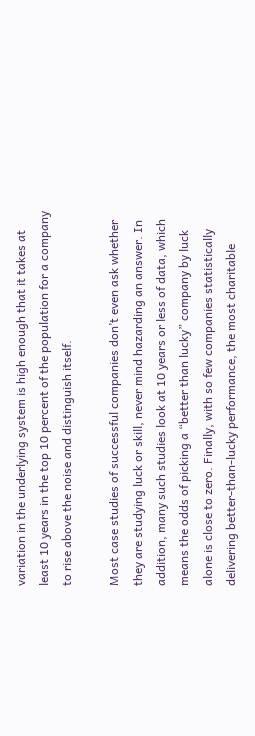variation in the underlying system is high enough that it takes at least 10 years in the top 10 percent of the population for a company to rise above the noise and distinguish itself.

Most case studies of successful companies don’t even ask whether they are studying luck or skill, never mind hazarding an answer. In addition, many such studies look at 10 years or less of data, which means the odds of picking a “better than lucky” company by luck alone is close to zero. Finally, with so few companies statistically delivering better-than-lucky performance, the most charitable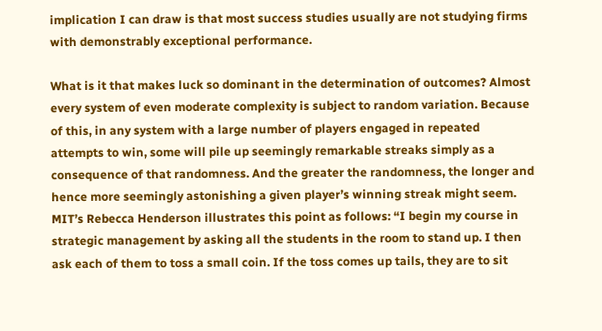implication I can draw is that most success studies usually are not studying firms with demonstrably exceptional performance.

What is it that makes luck so dominant in the determination of outcomes? Almost every system of even moderate complexity is subject to random variation. Because of this, in any system with a large number of players engaged in repeated attempts to win, some will pile up seemingly remarkable streaks simply as a consequence of that randomness. And the greater the randomness, the longer and hence more seemingly astonishing a given player’s winning streak might seem. MIT’s Rebecca Henderson illustrates this point as follows: “I begin my course in strategic management by asking all the students in the room to stand up. I then ask each of them to toss a small coin. If the toss comes up tails, they are to sit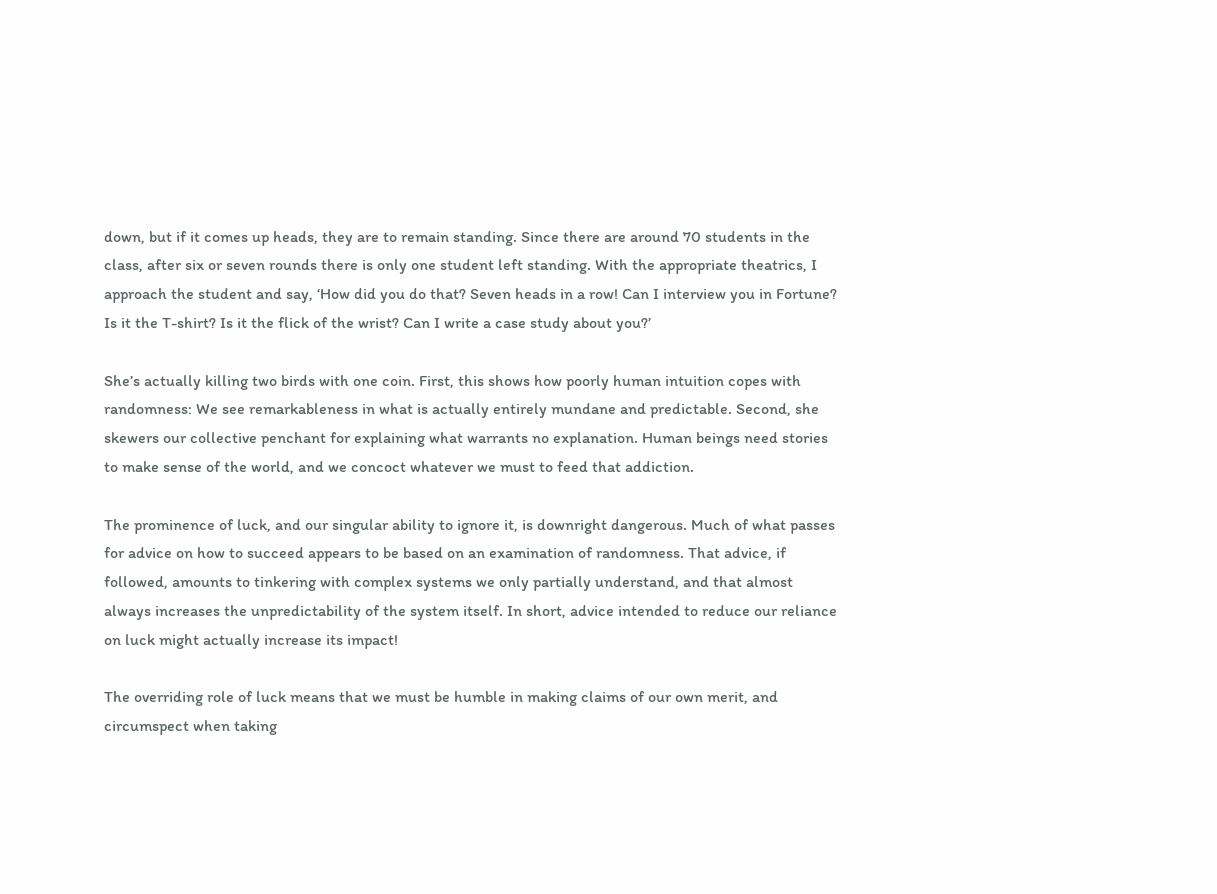down, but if it comes up heads, they are to remain standing. Since there are around 70 students in the class, after six or seven rounds there is only one student left standing. With the appropriate theatrics, I approach the student and say, ‘How did you do that? Seven heads in a row! Can I interview you in Fortune? Is it the T-shirt? Is it the flick of the wrist? Can I write a case study about you?’

She’s actually killing two birds with one coin. First, this shows how poorly human intuition copes with randomness: We see remarkableness in what is actually entirely mundane and predictable. Second, she skewers our collective penchant for explaining what warrants no explanation. Human beings need stories to make sense of the world, and we concoct whatever we must to feed that addiction.

The prominence of luck, and our singular ability to ignore it, is downright dangerous. Much of what passes for advice on how to succeed appears to be based on an examination of randomness. That advice, if followed, amounts to tinkering with complex systems we only partially understand, and that almost always increases the unpredictability of the system itself. In short, advice intended to reduce our reliance on luck might actually increase its impact!

The overriding role of luck means that we must be humble in making claims of our own merit, and circumspect when taking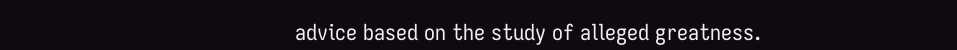advice based on the study of alleged greatness.